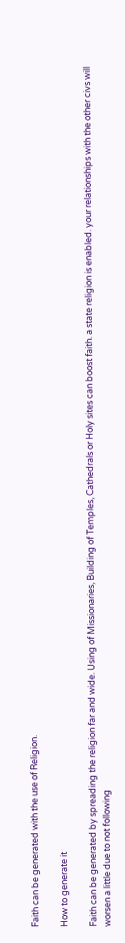Faith can be generated with the use of Religion.

How to generate it

Faith can be generated by spreading the religion far and wide. Using of Missionaries, Building of Temples, Cathedrals or Holy sites can boost faith. a state religion is enabled. your relationships with the other civs will worsen a little due to not following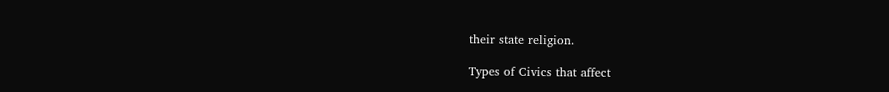their state religion.

Types of Civics that affect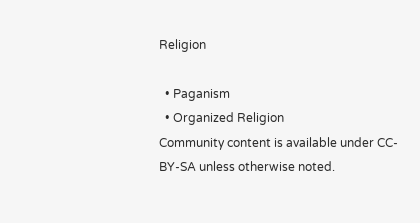Religion

  • Paganism
  • Organized Religion
Community content is available under CC-BY-SA unless otherwise noted.